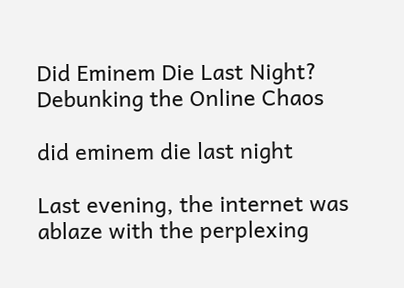Did Eminem Die Last Night? Debunking the Online Chaos

did eminem die last night

Last evening, the internet was ablaze with the perplexing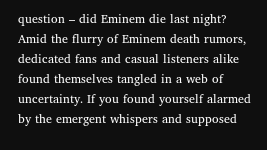question – did Eminem die last night? Amid the flurry of Eminem death rumors, dedicated fans and casual listeners alike found themselves tangled in a web of uncertainty. If you found yourself alarmed by the emergent whispers and supposed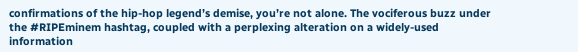confirmations of the hip-hop legend’s demise, you’re not alone. The vociferous buzz under the #RIPEminem hashtag, coupled with a perplexing alteration on a widely-used information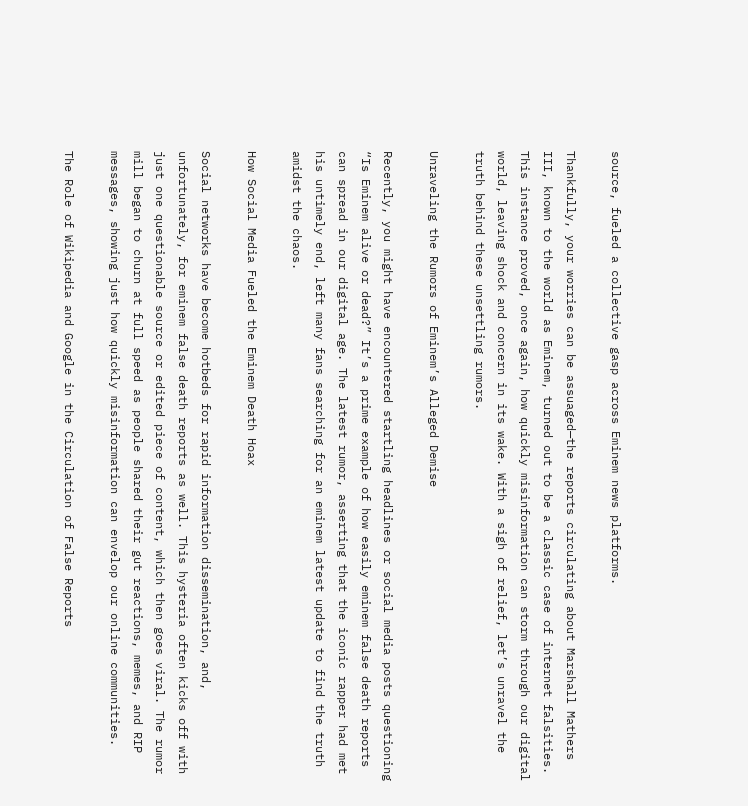source, fueled a collective gasp across Eminem news platforms.

Thankfully, your worries can be assuaged—the reports circulating about Marshall Mathers III, known to the world as Eminem, turned out to be a classic case of internet falsities. This instance proved, once again, how quickly misinformation can storm through our digital world, leaving shock and concern in its wake. With a sigh of relief, let’s unravel the truth behind these unsettling rumors.

Unraveling the Rumors of Eminem’s Alleged Demise

Recently, you might have encountered startling headlines or social media posts questioning “Is Eminem alive or dead?” It’s a prime example of how easily eminem false death reports can spread in our digital age. The latest rumor, asserting that the iconic rapper had met his untimely end, left many fans searching for an eminem latest update to find the truth amidst the chaos.

How Social Media Fueled the Eminem Death Hoax

Social networks have become hotbeds for rapid information dissemination, and, unfortunately, for eminem false death reports as well. This hysteria often kicks off with just one questionable source or edited piece of content, which then goes viral. The rumor mill began to churn at full speed as people shared their gut reactions, memes, and RIP messages, showing just how quickly misinformation can envelop our online communities.

The Role of Wikipedia and Google in the Circulation of False Reports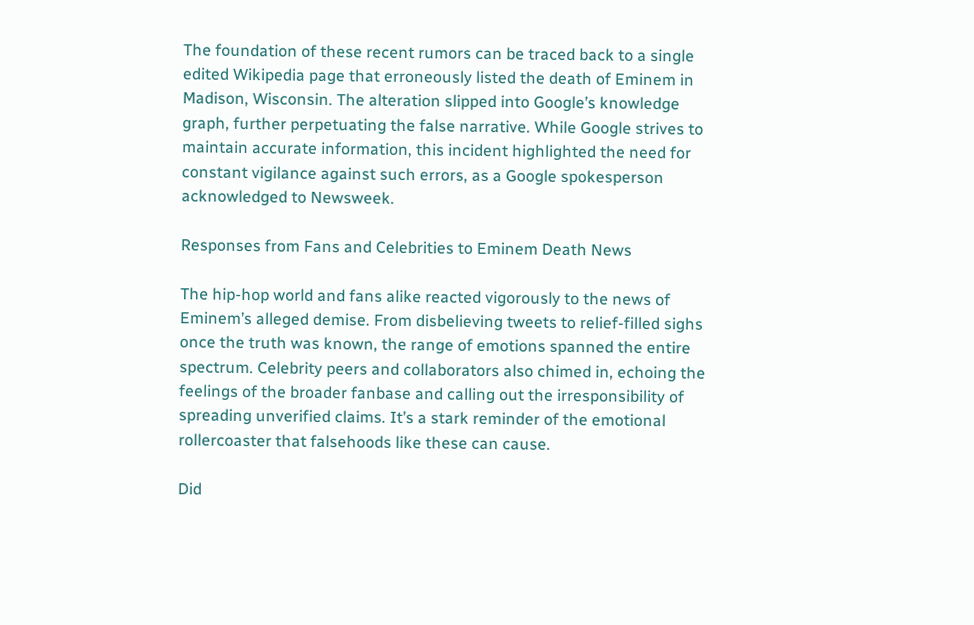The foundation of these recent rumors can be traced back to a single edited Wikipedia page that erroneously listed the death of Eminem in Madison, Wisconsin. The alteration slipped into Google’s knowledge graph, further perpetuating the false narrative. While Google strives to maintain accurate information, this incident highlighted the need for constant vigilance against such errors, as a Google spokesperson acknowledged to Newsweek.

Responses from Fans and Celebrities to Eminem Death News

The hip-hop world and fans alike reacted vigorously to the news of Eminem’s alleged demise. From disbelieving tweets to relief-filled sighs once the truth was known, the range of emotions spanned the entire spectrum. Celebrity peers and collaborators also chimed in, echoing the feelings of the broader fanbase and calling out the irresponsibility of spreading unverified claims. It’s a stark reminder of the emotional rollercoaster that falsehoods like these can cause.

Did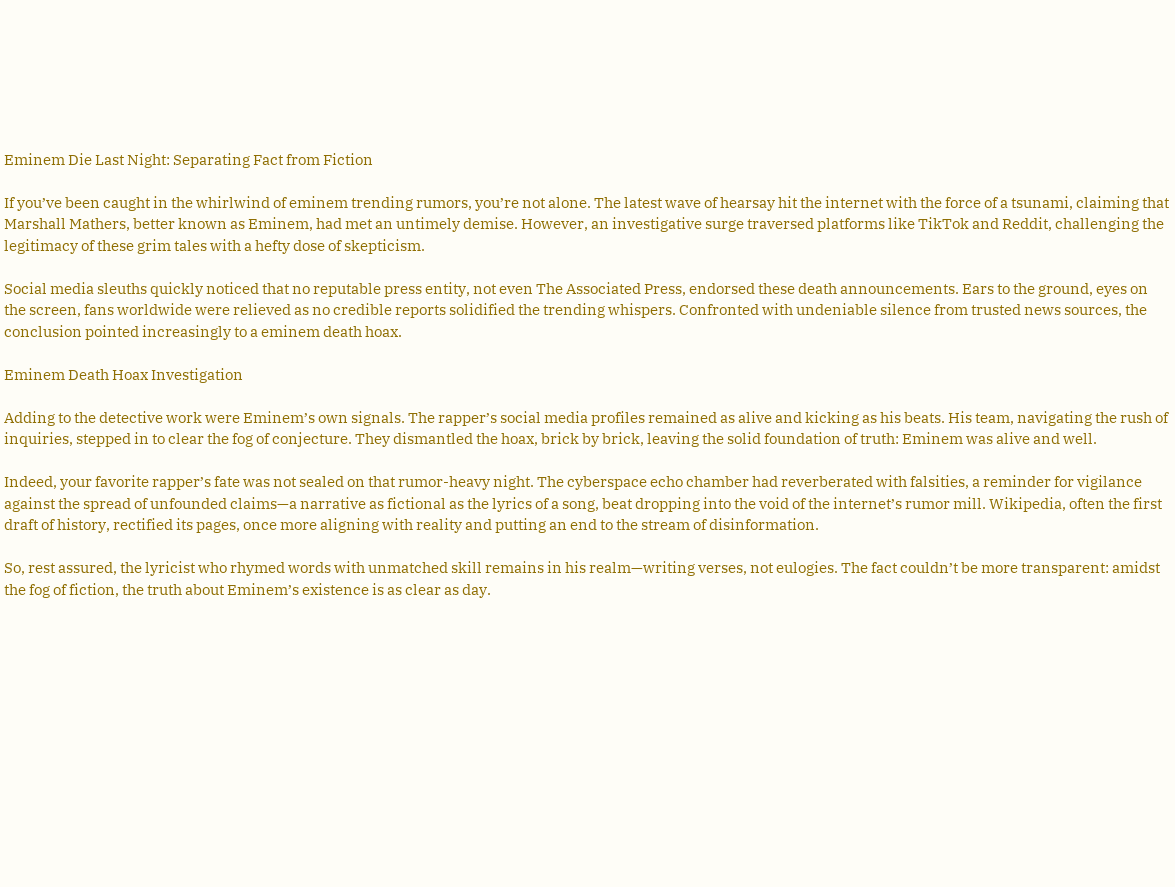Eminem Die Last Night: Separating Fact from Fiction

If you’ve been caught in the whirlwind of eminem trending rumors, you’re not alone. The latest wave of hearsay hit the internet with the force of a tsunami, claiming that Marshall Mathers, better known as Eminem, had met an untimely demise. However, an investigative surge traversed platforms like TikTok and Reddit, challenging the legitimacy of these grim tales with a hefty dose of skepticism.

Social media sleuths quickly noticed that no reputable press entity, not even The Associated Press, endorsed these death announcements. Ears to the ground, eyes on the screen, fans worldwide were relieved as no credible reports solidified the trending whispers. Confronted with undeniable silence from trusted news sources, the conclusion pointed increasingly to a eminem death hoax.

Eminem Death Hoax Investigation

Adding to the detective work were Eminem’s own signals. The rapper’s social media profiles remained as alive and kicking as his beats. His team, navigating the rush of inquiries, stepped in to clear the fog of conjecture. They dismantled the hoax, brick by brick, leaving the solid foundation of truth: Eminem was alive and well.

Indeed, your favorite rapper’s fate was not sealed on that rumor-heavy night. The cyberspace echo chamber had reverberated with falsities, a reminder for vigilance against the spread of unfounded claims—a narrative as fictional as the lyrics of a song, beat dropping into the void of the internet’s rumor mill. Wikipedia, often the first draft of history, rectified its pages, once more aligning with reality and putting an end to the stream of disinformation.

So, rest assured, the lyricist who rhymed words with unmatched skill remains in his realm—writing verses, not eulogies. The fact couldn’t be more transparent: amidst the fog of fiction, the truth about Eminem’s existence is as clear as day.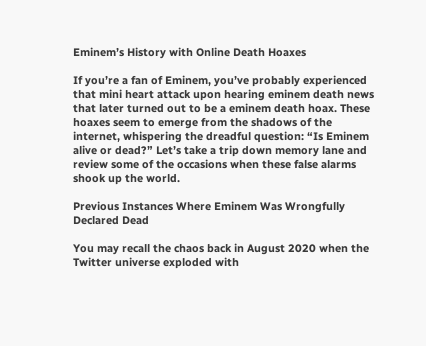Eminem’s History with Online Death Hoaxes

If you’re a fan of Eminem, you’ve probably experienced that mini heart attack upon hearing eminem death news that later turned out to be a eminem death hoax. These hoaxes seem to emerge from the shadows of the internet, whispering the dreadful question: “Is Eminem alive or dead?” Let’s take a trip down memory lane and review some of the occasions when these false alarms shook up the world.

Previous Instances Where Eminem Was Wrongfully Declared Dead

You may recall the chaos back in August 2020 when the Twitter universe exploded with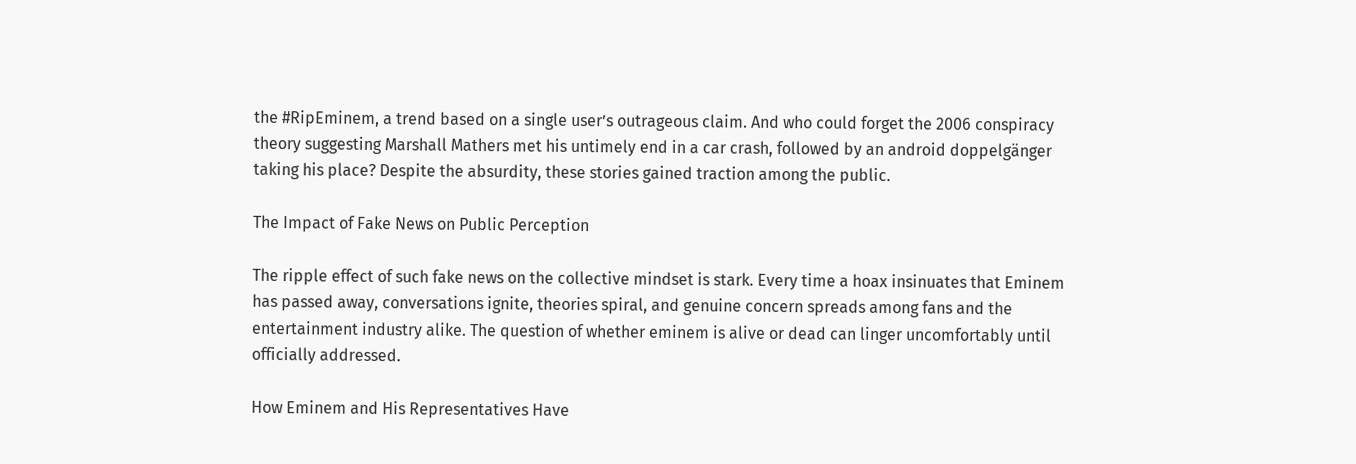the #RipEminem, a trend based on a single user’s outrageous claim. And who could forget the 2006 conspiracy theory suggesting Marshall Mathers met his untimely end in a car crash, followed by an android doppelgänger taking his place? Despite the absurdity, these stories gained traction among the public.

The Impact of Fake News on Public Perception

The ripple effect of such fake news on the collective mindset is stark. Every time a hoax insinuates that Eminem has passed away, conversations ignite, theories spiral, and genuine concern spreads among fans and the entertainment industry alike. The question of whether eminem is alive or dead can linger uncomfortably until officially addressed.

How Eminem and His Representatives Have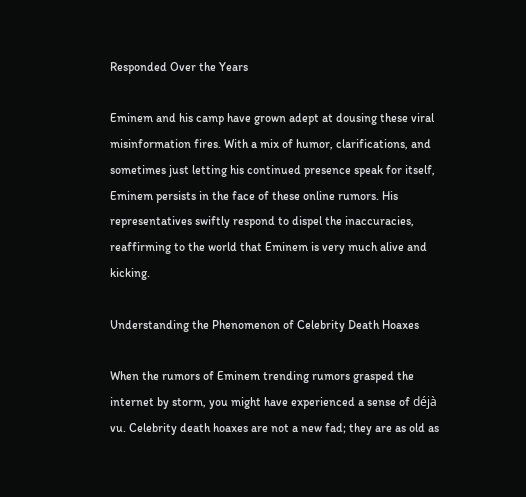Responded Over the Years

Eminem and his camp have grown adept at dousing these viral misinformation fires. With a mix of humor, clarifications, and sometimes just letting his continued presence speak for itself, Eminem persists in the face of these online rumors. His representatives swiftly respond to dispel the inaccuracies, reaffirming to the world that Eminem is very much alive and kicking.

Understanding the Phenomenon of Celebrity Death Hoaxes

When the rumors of Eminem trending rumors grasped the internet by storm, you might have experienced a sense of déjà vu. Celebrity death hoaxes are not a new fad; they are as old as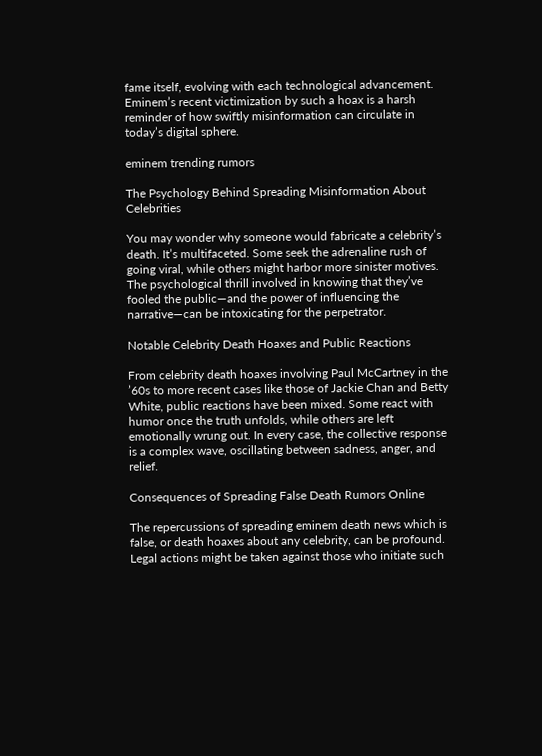fame itself, evolving with each technological advancement. Eminem’s recent victimization by such a hoax is a harsh reminder of how swiftly misinformation can circulate in today’s digital sphere.

eminem trending rumors

The Psychology Behind Spreading Misinformation About Celebrities

You may wonder why someone would fabricate a celebrity’s death. It’s multifaceted. Some seek the adrenaline rush of going viral, while others might harbor more sinister motives. The psychological thrill involved in knowing that they’ve fooled the public—and the power of influencing the narrative—can be intoxicating for the perpetrator.

Notable Celebrity Death Hoaxes and Public Reactions

From celebrity death hoaxes involving Paul McCartney in the ’60s to more recent cases like those of Jackie Chan and Betty White, public reactions have been mixed. Some react with humor once the truth unfolds, while others are left emotionally wrung out. In every case, the collective response is a complex wave, oscillating between sadness, anger, and relief.

Consequences of Spreading False Death Rumors Online

The repercussions of spreading eminem death news which is false, or death hoaxes about any celebrity, can be profound. Legal actions might be taken against those who initiate such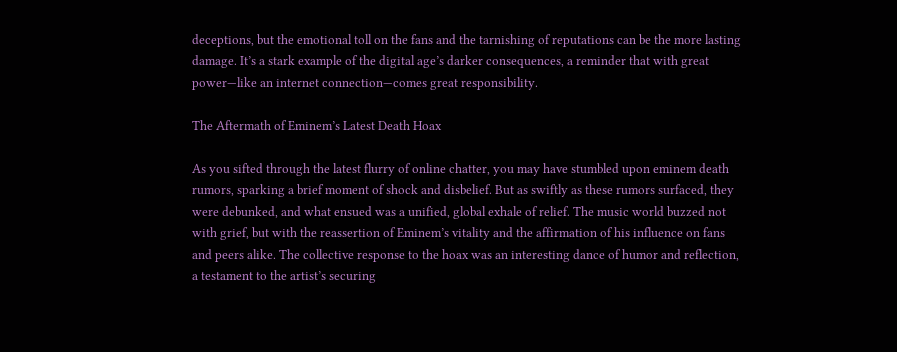deceptions, but the emotional toll on the fans and the tarnishing of reputations can be the more lasting damage. It’s a stark example of the digital age’s darker consequences, a reminder that with great power—like an internet connection—comes great responsibility.

The Aftermath of Eminem’s Latest Death Hoax

As you sifted through the latest flurry of online chatter, you may have stumbled upon eminem death rumors, sparking a brief moment of shock and disbelief. But as swiftly as these rumors surfaced, they were debunked, and what ensued was a unified, global exhale of relief. The music world buzzed not with grief, but with the reassertion of Eminem’s vitality and the affirmation of his influence on fans and peers alike. The collective response to the hoax was an interesting dance of humor and reflection, a testament to the artist’s securing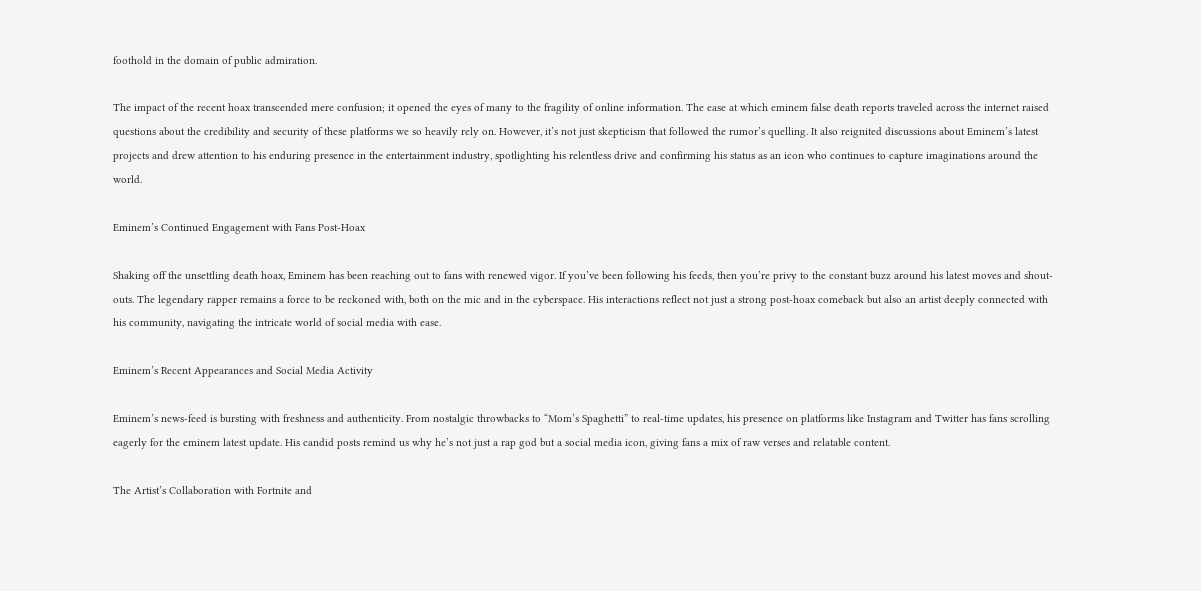foothold in the domain of public admiration.

The impact of the recent hoax transcended mere confusion; it opened the eyes of many to the fragility of online information. The ease at which eminem false death reports traveled across the internet raised questions about the credibility and security of these platforms we so heavily rely on. However, it’s not just skepticism that followed the rumor’s quelling. It also reignited discussions about Eminem’s latest projects and drew attention to his enduring presence in the entertainment industry, spotlighting his relentless drive and confirming his status as an icon who continues to capture imaginations around the world.

Eminem’s Continued Engagement with Fans Post-Hoax

Shaking off the unsettling death hoax, Eminem has been reaching out to fans with renewed vigor. If you’ve been following his feeds, then you’re privy to the constant buzz around his latest moves and shout-outs. The legendary rapper remains a force to be reckoned with, both on the mic and in the cyberspace. His interactions reflect not just a strong post-hoax comeback but also an artist deeply connected with his community, navigating the intricate world of social media with ease.

Eminem’s Recent Appearances and Social Media Activity

Eminem’s news-feed is bursting with freshness and authenticity. From nostalgic throwbacks to “Mom’s Spaghetti” to real-time updates, his presence on platforms like Instagram and Twitter has fans scrolling eagerly for the eminem latest update. His candid posts remind us why he’s not just a rap god but a social media icon, giving fans a mix of raw verses and relatable content.

The Artist’s Collaboration with Fortnite and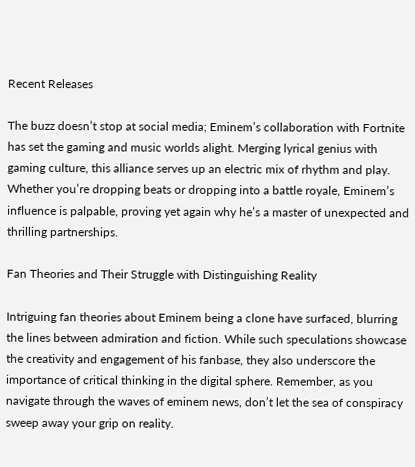Recent Releases

The buzz doesn’t stop at social media; Eminem’s collaboration with Fortnite has set the gaming and music worlds alight. Merging lyrical genius with gaming culture, this alliance serves up an electric mix of rhythm and play. Whether you’re dropping beats or dropping into a battle royale, Eminem’s influence is palpable, proving yet again why he’s a master of unexpected and thrilling partnerships.

Fan Theories and Their Struggle with Distinguishing Reality

Intriguing fan theories about Eminem being a clone have surfaced, blurring the lines between admiration and fiction. While such speculations showcase the creativity and engagement of his fanbase, they also underscore the importance of critical thinking in the digital sphere. Remember, as you navigate through the waves of eminem news, don’t let the sea of conspiracy sweep away your grip on reality.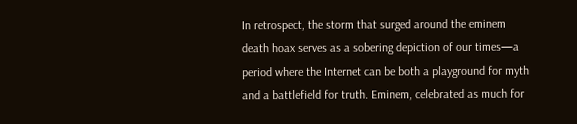In retrospect, the storm that surged around the eminem death hoax serves as a sobering depiction of our times—a period where the Internet can be both a playground for myth and a battlefield for truth. Eminem, celebrated as much for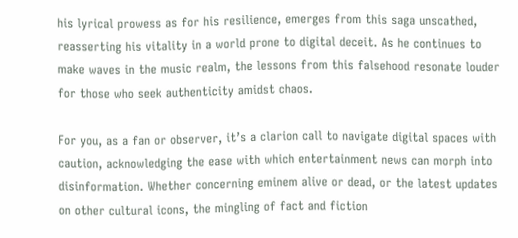his lyrical prowess as for his resilience, emerges from this saga unscathed, reasserting his vitality in a world prone to digital deceit. As he continues to make waves in the music realm, the lessons from this falsehood resonate louder for those who seek authenticity amidst chaos.

For you, as a fan or observer, it’s a clarion call to navigate digital spaces with caution, acknowledging the ease with which entertainment news can morph into disinformation. Whether concerning eminem alive or dead, or the latest updates on other cultural icons, the mingling of fact and fiction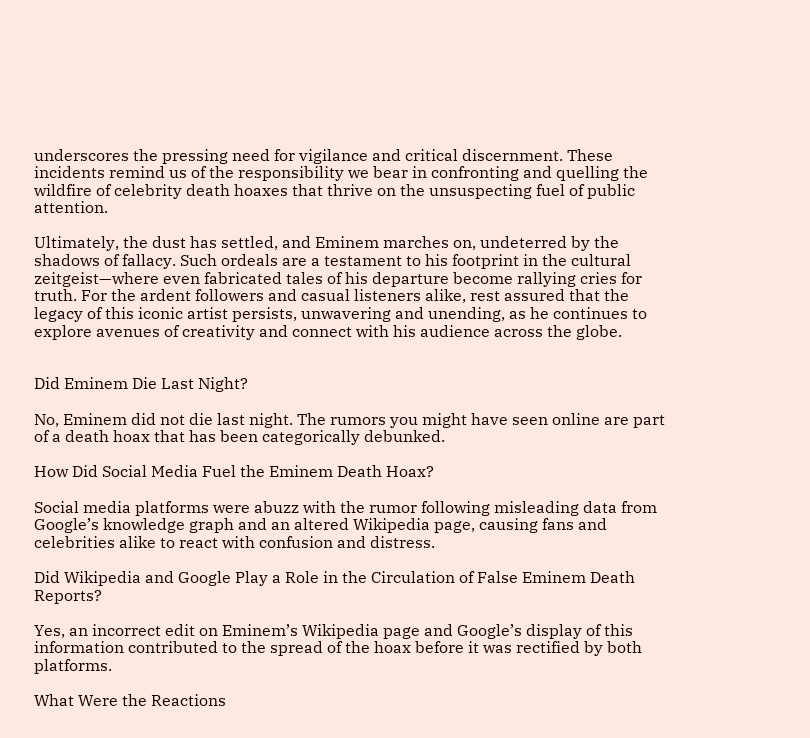underscores the pressing need for vigilance and critical discernment. These incidents remind us of the responsibility we bear in confronting and quelling the wildfire of celebrity death hoaxes that thrive on the unsuspecting fuel of public attention.

Ultimately, the dust has settled, and Eminem marches on, undeterred by the shadows of fallacy. Such ordeals are a testament to his footprint in the cultural zeitgeist—where even fabricated tales of his departure become rallying cries for truth. For the ardent followers and casual listeners alike, rest assured that the legacy of this iconic artist persists, unwavering and unending, as he continues to explore avenues of creativity and connect with his audience across the globe.


Did Eminem Die Last Night?

No, Eminem did not die last night. The rumors you might have seen online are part of a death hoax that has been categorically debunked.

How Did Social Media Fuel the Eminem Death Hoax?

Social media platforms were abuzz with the rumor following misleading data from Google’s knowledge graph and an altered Wikipedia page, causing fans and celebrities alike to react with confusion and distress.

Did Wikipedia and Google Play a Role in the Circulation of False Eminem Death Reports?

Yes, an incorrect edit on Eminem’s Wikipedia page and Google’s display of this information contributed to the spread of the hoax before it was rectified by both platforms.

What Were the Reactions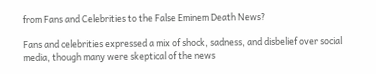from Fans and Celebrities to the False Eminem Death News?

Fans and celebrities expressed a mix of shock, sadness, and disbelief over social media, though many were skeptical of the news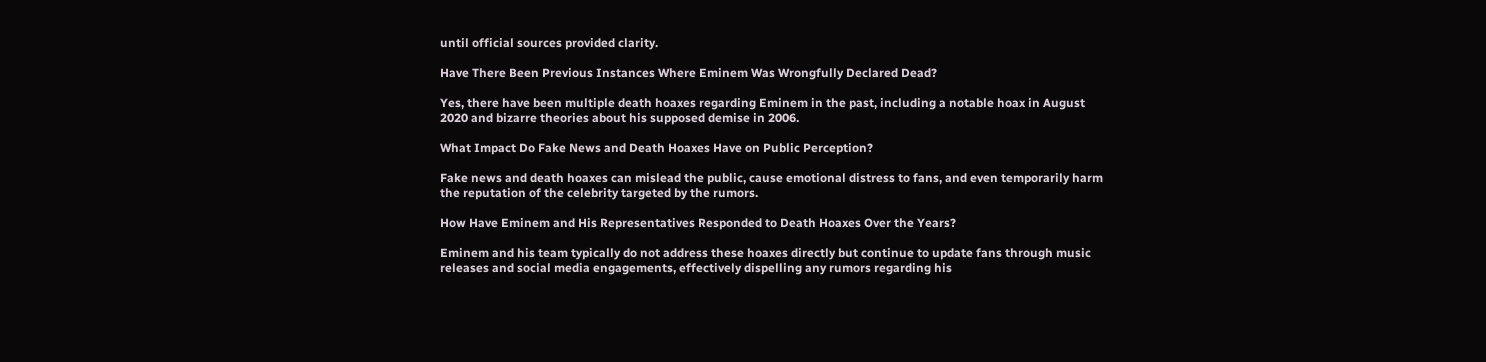until official sources provided clarity.

Have There Been Previous Instances Where Eminem Was Wrongfully Declared Dead?

Yes, there have been multiple death hoaxes regarding Eminem in the past, including a notable hoax in August 2020 and bizarre theories about his supposed demise in 2006.

What Impact Do Fake News and Death Hoaxes Have on Public Perception?

Fake news and death hoaxes can mislead the public, cause emotional distress to fans, and even temporarily harm the reputation of the celebrity targeted by the rumors.

How Have Eminem and His Representatives Responded to Death Hoaxes Over the Years?

Eminem and his team typically do not address these hoaxes directly but continue to update fans through music releases and social media engagements, effectively dispelling any rumors regarding his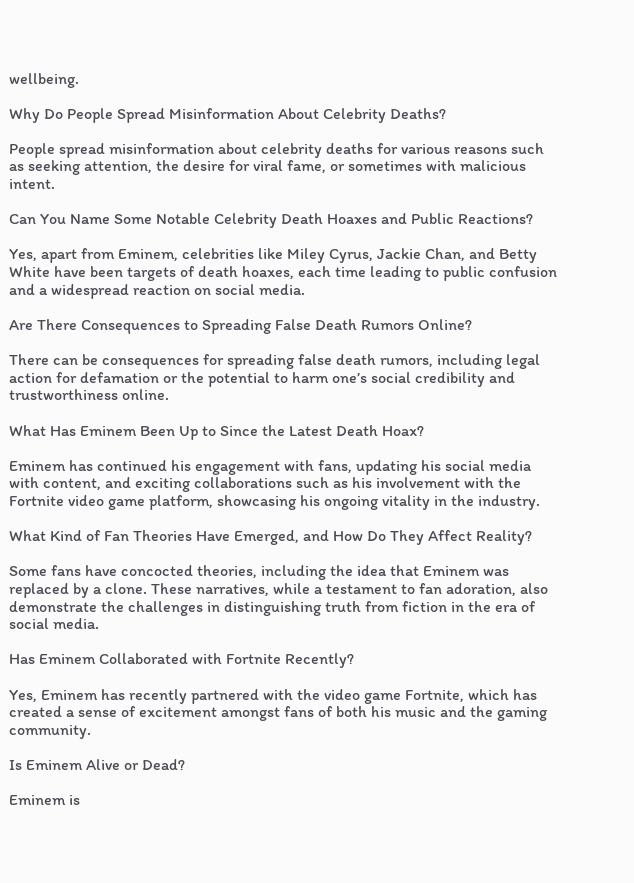wellbeing.

Why Do People Spread Misinformation About Celebrity Deaths?

People spread misinformation about celebrity deaths for various reasons such as seeking attention, the desire for viral fame, or sometimes with malicious intent.

Can You Name Some Notable Celebrity Death Hoaxes and Public Reactions?

Yes, apart from Eminem, celebrities like Miley Cyrus, Jackie Chan, and Betty White have been targets of death hoaxes, each time leading to public confusion and a widespread reaction on social media.

Are There Consequences to Spreading False Death Rumors Online?

There can be consequences for spreading false death rumors, including legal action for defamation or the potential to harm one’s social credibility and trustworthiness online.

What Has Eminem Been Up to Since the Latest Death Hoax?

Eminem has continued his engagement with fans, updating his social media with content, and exciting collaborations such as his involvement with the Fortnite video game platform, showcasing his ongoing vitality in the industry.

What Kind of Fan Theories Have Emerged, and How Do They Affect Reality?

Some fans have concocted theories, including the idea that Eminem was replaced by a clone. These narratives, while a testament to fan adoration, also demonstrate the challenges in distinguishing truth from fiction in the era of social media.

Has Eminem Collaborated with Fortnite Recently?

Yes, Eminem has recently partnered with the video game Fortnite, which has created a sense of excitement amongst fans of both his music and the gaming community.

Is Eminem Alive or Dead?

Eminem is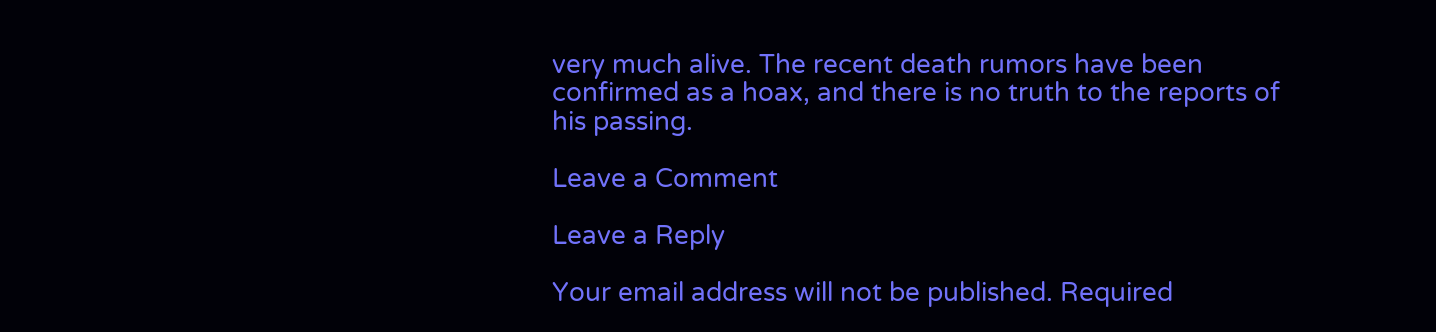very much alive. The recent death rumors have been confirmed as a hoax, and there is no truth to the reports of his passing.

Leave a Comment

Leave a Reply

Your email address will not be published. Required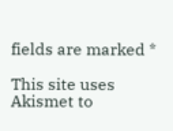fields are marked *

This site uses Akismet to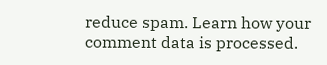reduce spam. Learn how your comment data is processed.